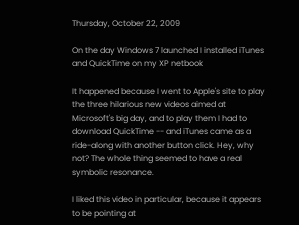Thursday, October 22, 2009

On the day Windows 7 launched I installed iTunes and QuickTime on my XP netbook

It happened because I went to Apple's site to play the three hilarious new videos aimed at Microsoft's big day, and to play them I had to download QuickTime -- and iTunes came as a ride-along with another button click. Hey, why not? The whole thing seemed to have a real symbolic resonance.

I liked this video in particular, because it appears to be pointing at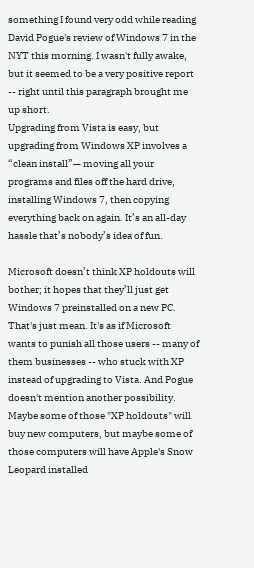something I found very odd while reading David Pogue's review of Windows 7 in the NYT this morning. I wasn't fully awake, but it seemed to be a very positive report -- right until this paragraph brought me up short.
Upgrading from Vista is easy, but upgrading from Windows XP involves a “clean install”— moving all your programs and files off the hard drive, installing Windows 7, then copying everything back on again. It’s an all-day hassle that’s nobody’s idea of fun.

Microsoft doesn’t think XP holdouts will bother; it hopes that they’ll just get Windows 7 preinstalled on a new PC.
That's just mean. It's as if Microsoft wants to punish all those users -- many of them businesses -- who stuck with XP instead of upgrading to Vista. And Pogue doesn't mention another possibility. Maybe some of those "XP holdouts" will buy new computers, but maybe some of those computers will have Apple's Snow Leopard installed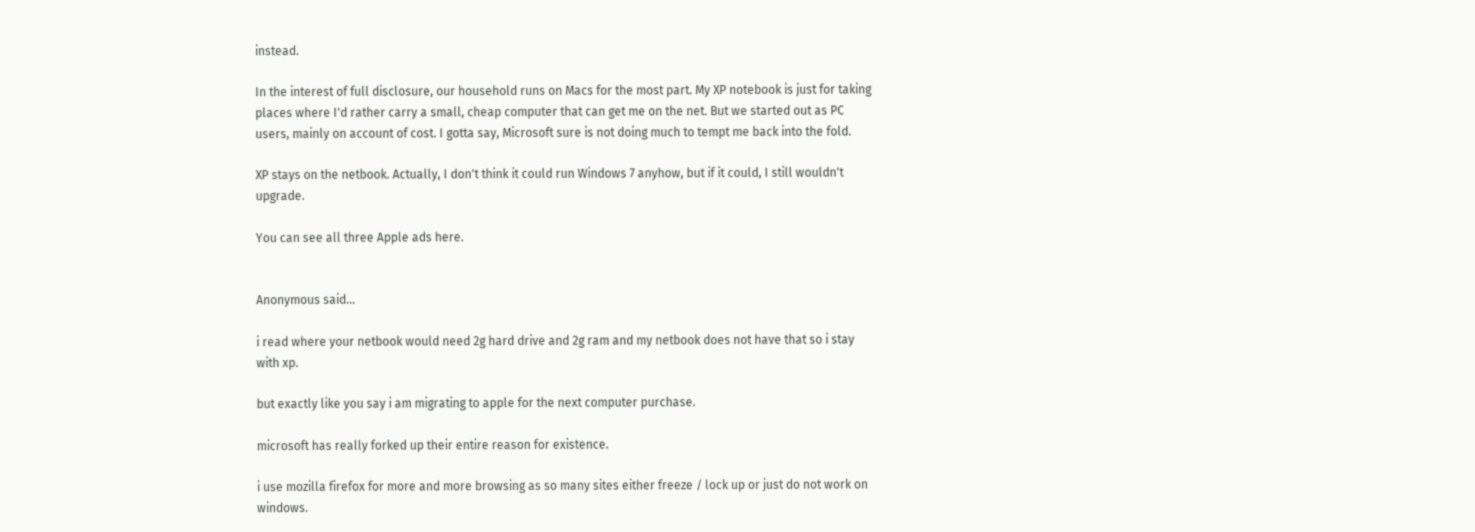instead.

In the interest of full disclosure, our household runs on Macs for the most part. My XP notebook is just for taking places where I'd rather carry a small, cheap computer that can get me on the net. But we started out as PC users, mainly on account of cost. I gotta say, Microsoft sure is not doing much to tempt me back into the fold.

XP stays on the netbook. Actually, I don't think it could run Windows 7 anyhow, but if it could, I still wouldn't upgrade.

You can see all three Apple ads here.


Anonymous said...

i read where your netbook would need 2g hard drive and 2g ram and my netbook does not have that so i stay with xp.

but exactly like you say i am migrating to apple for the next computer purchase.

microsoft has really forked up their entire reason for existence.

i use mozilla firefox for more and more browsing as so many sites either freeze / lock up or just do not work on windows.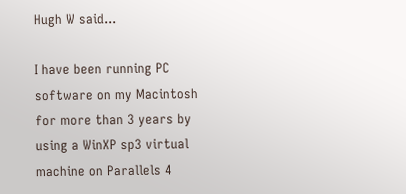Hugh W said...

I have been running PC software on my Macintosh for more than 3 years by using a WinXP sp3 virtual machine on Parallels 4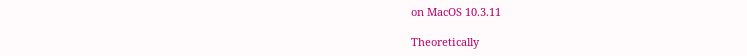on MacOS 10.3.11

Theoretically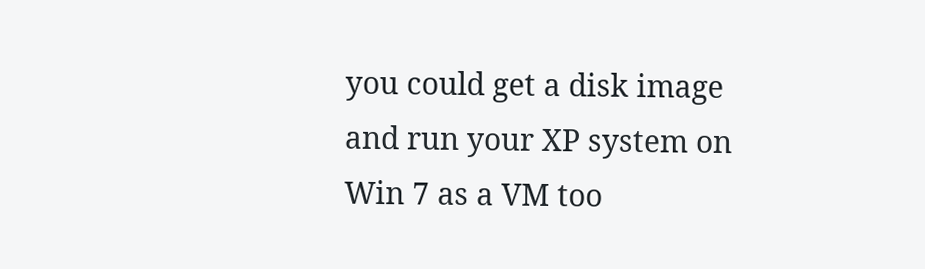you could get a disk image and run your XP system on Win 7 as a VM too